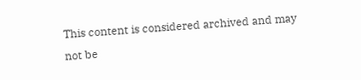This content is considered archived and may not be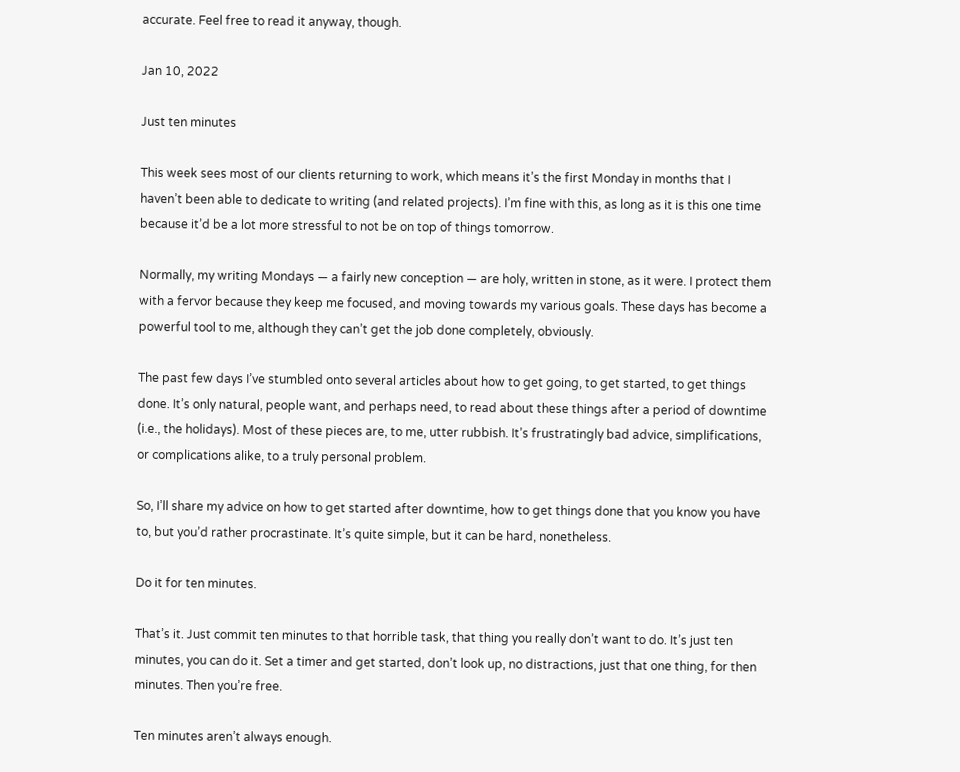accurate. Feel free to read it anyway, though.

Jan 10, 2022

Just ten minutes

This week sees most of our clients returning to work, which means it’s the first Monday in months that I haven’t been able to dedicate to writing (and related projects). I’m fine with this, as long as it is this one time because it’d be a lot more stressful to not be on top of things tomorrow.

Normally, my writing Mondays — a fairly new conception — are holy, written in stone, as it were. I protect them with a fervor because they keep me focused, and moving towards my various goals. These days has become a powerful tool to me, although they can’t get the job done completely, obviously.

The past few days I’ve stumbled onto several articles about how to get going, to get started, to get things done. It’s only natural, people want, and perhaps need, to read about these things after a period of downtime (i.e., the holidays). Most of these pieces are, to me, utter rubbish. It’s frustratingly bad advice, simplifications, or complications alike, to a truly personal problem.

So, I’ll share my advice on how to get started after downtime, how to get things done that you know you have to, but you’d rather procrastinate. It’s quite simple, but it can be hard, nonetheless.

Do it for ten minutes.

That’s it. Just commit ten minutes to that horrible task, that thing you really don’t want to do. It’s just ten minutes, you can do it. Set a timer and get started, don’t look up, no distractions, just that one thing, for then minutes. Then you’re free.

Ten minutes aren’t always enough.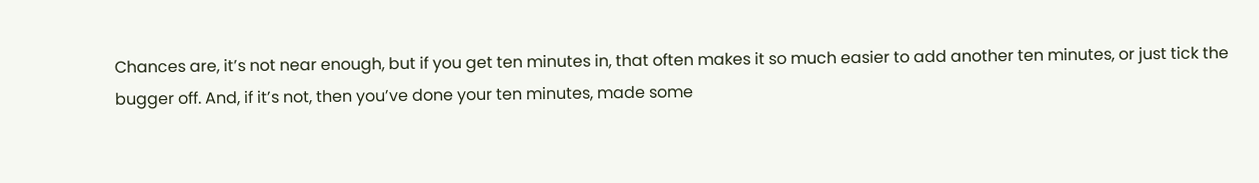Chances are, it’s not near enough, but if you get ten minutes in, that often makes it so much easier to add another ten minutes, or just tick the bugger off. And, if it’s not, then you’ve done your ten minutes, made some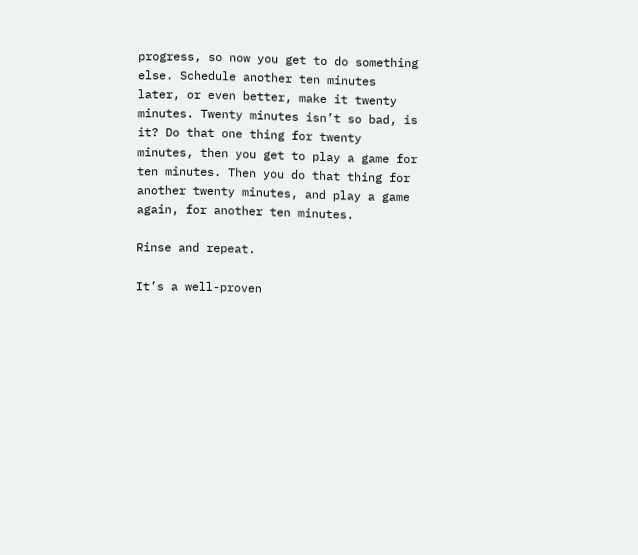progress, so now you get to do something else. Schedule another ten minutes later, or even better, make it twenty minutes. Twenty minutes isn’t so bad, is it? Do that one thing for twenty minutes, then you get to play a game for ten minutes. Then you do that thing for another twenty minutes, and play a game again, for another ten minutes.

Rinse and repeat.

It’s a well-proven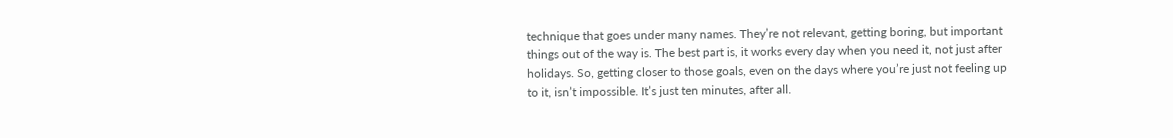technique that goes under many names. They’re not relevant, getting boring, but important things out of the way is. The best part is, it works every day when you need it, not just after holidays. So, getting closer to those goals, even on the days where you’re just not feeling up to it, isn’t impossible. It’s just ten minutes, after all.